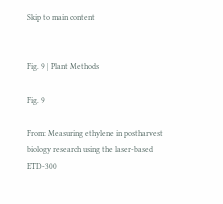Skip to main content


Fig. 9 | Plant Methods

Fig. 9

From: Measuring ethylene in postharvest biology research using the laser-based ETD-300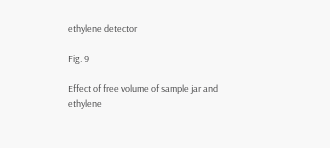ethylene detector

Fig. 9

Effect of free volume of sample jar and ethylene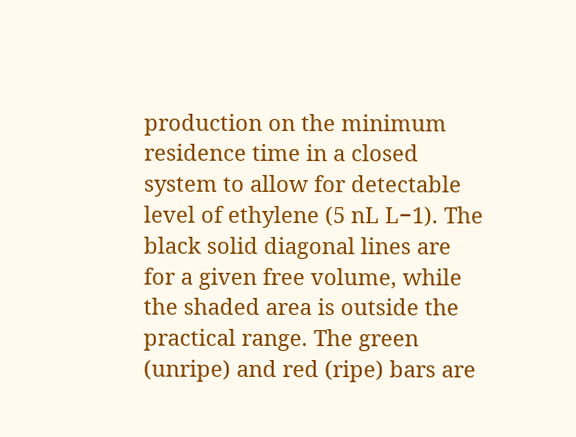production on the minimum residence time in a closed system to allow for detectable level of ethylene (5 nL L−1). The black solid diagonal lines are for a given free volume, while the shaded area is outside the practical range. The green (unripe) and red (ripe) bars are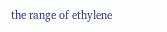the range of ethylene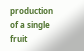production of a single fruit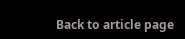Back to article page